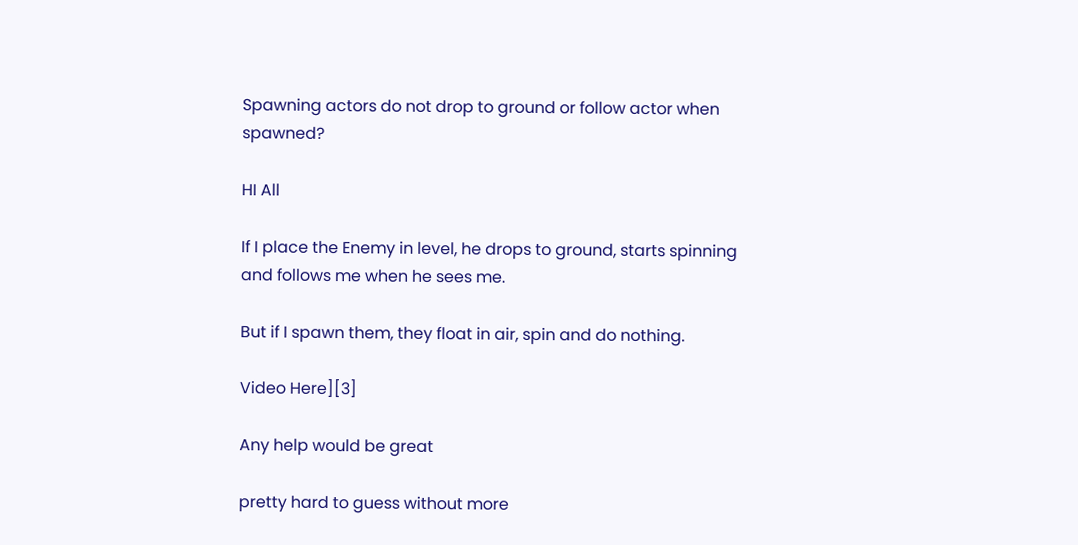Spawning actors do not drop to ground or follow actor when spawned?

HI All

If I place the Enemy in level, he drops to ground, starts spinning and follows me when he sees me.

But if I spawn them, they float in air, spin and do nothing.

Video Here][3]

Any help would be great

pretty hard to guess without more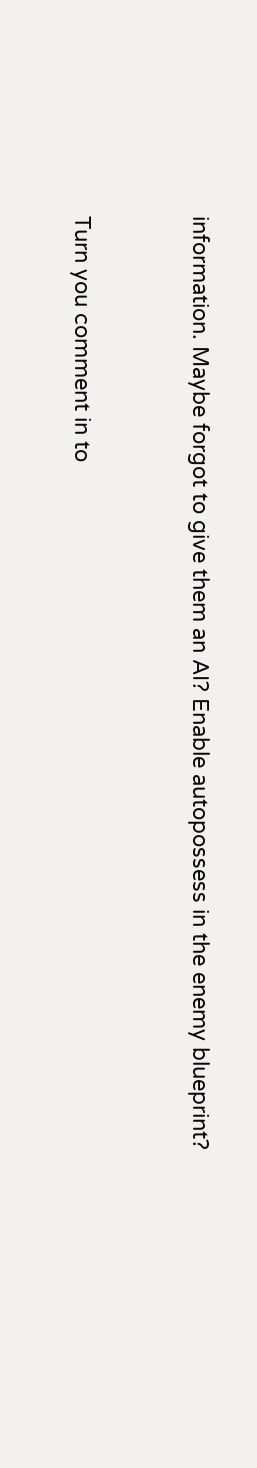information. Maybe forgot to give them an AI? Enable autopossess in the enemy blueprint?


Turn you comment in to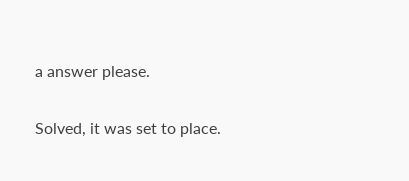a answer please.

Solved, it was set to place.